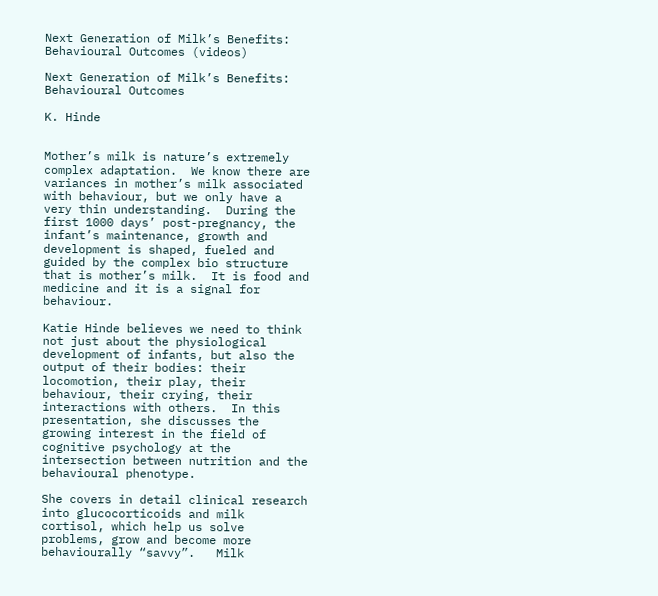Next Generation of Milk’s Benefits: Behavioural Outcomes (videos)

Next Generation of Milk’s Benefits: Behavioural Outcomes

K. Hinde


Mother’s milk is nature’s extremely complex adaptation.  We know there are variances in mother’s milk associated with behaviour, but we only have a very thin understanding.  During the first 1000 days’ post-pregnancy, the infant’s maintenance, growth and development is shaped, fueled and guided by the complex bio structure that is mother’s milk.  It is food and medicine and it is a signal for behaviour.

Katie Hinde believes we need to think not just about the physiological development of infants, but also the output of their bodies: their locomotion, their play, their behaviour, their crying, their interactions with others.  In this presentation, she discusses the growing interest in the field of cognitive psychology at the intersection between nutrition and the behavioural phenotype.

She covers in detail clinical research into glucocorticoids and milk cortisol, which help us solve problems, grow and become more behaviourally “savvy”.   Milk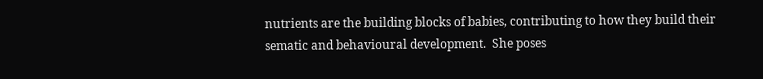nutrients are the building blocks of babies, contributing to how they build their sematic and behavioural development.  She poses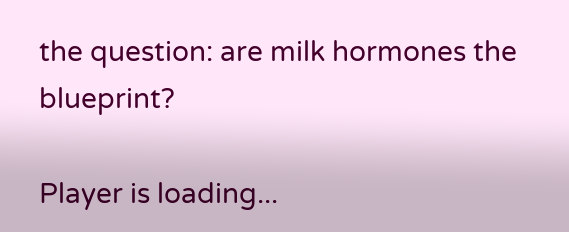the question: are milk hormones the blueprint?

Player is loading...